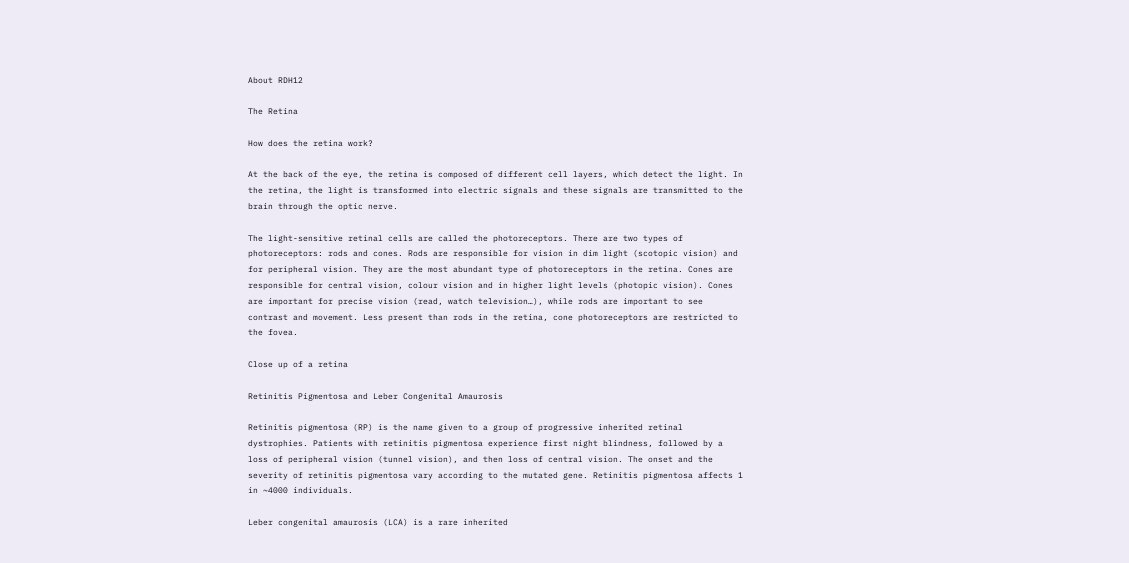About RDH12

The Retina

How does the retina work?

At the back of the eye, the retina is composed of different cell layers, which detect the light. In the retina, the light is transformed into electric signals and these signals are transmitted to the brain through the optic nerve.

The light-sensitive retinal cells are called the photoreceptors. There are two types of photoreceptors: rods and cones. Rods are responsible for vision in dim light (scotopic vision) and for peripheral vision. They are the most abundant type of photoreceptors in the retina. Cones are responsible for central vision, colour vision and in higher light levels (photopic vision). Cones are important for precise vision (read, watch television…), while rods are important to see contrast and movement. Less present than rods in the retina, cone photoreceptors are restricted to the fovea.

Close up of a retina

Retinitis Pigmentosa and Leber Congenital Amaurosis

Retinitis pigmentosa (RP) is the name given to a group of progressive inherited retinal dystrophies. Patients with retinitis pigmentosa experience first night blindness, followed by a loss of peripheral vision (tunnel vision), and then loss of central vision. The onset and the severity of retinitis pigmentosa vary according to the mutated gene. Retinitis pigmentosa affects 1 in ~4000 individuals.

Leber congenital amaurosis (LCA) is a rare inherited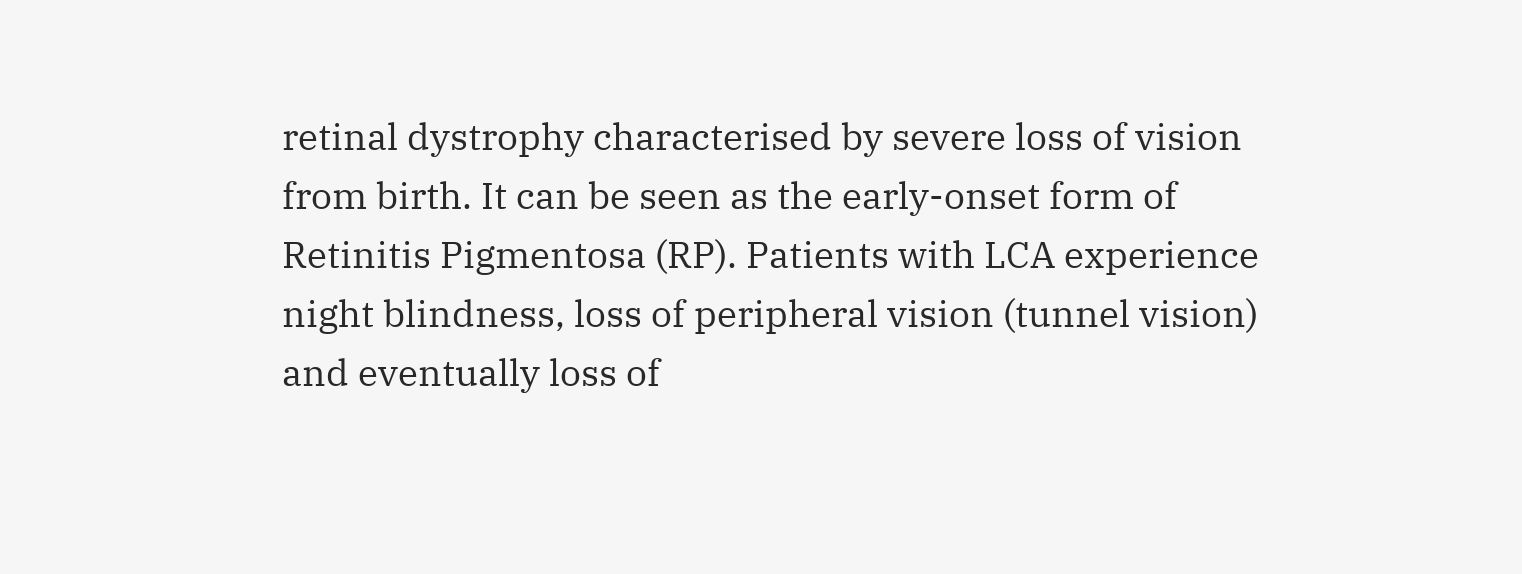retinal dystrophy characterised by severe loss of vision from birth. It can be seen as the early-onset form of Retinitis Pigmentosa (RP). Patients with LCA experience night blindness, loss of peripheral vision (tunnel vision) and eventually loss of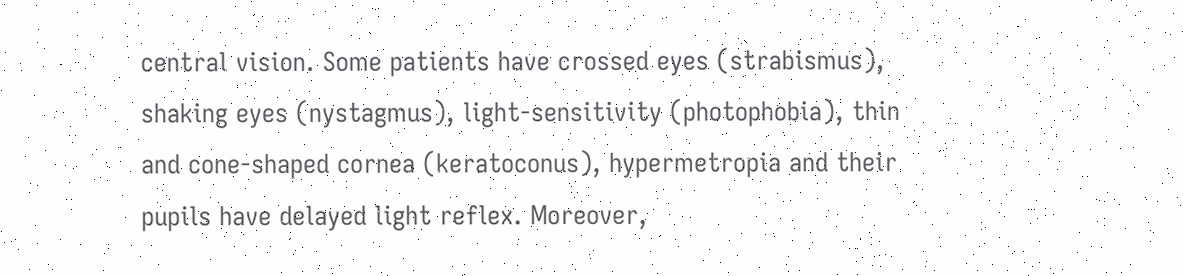central vision. Some patients have crossed eyes (strabismus), shaking eyes (nystagmus), light-sensitivity (photophobia), thin and cone-shaped cornea (keratoconus), hypermetropia and their pupils have delayed light reflex. Moreover,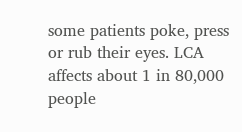some patients poke, press or rub their eyes. LCA affects about 1 in 80,000 people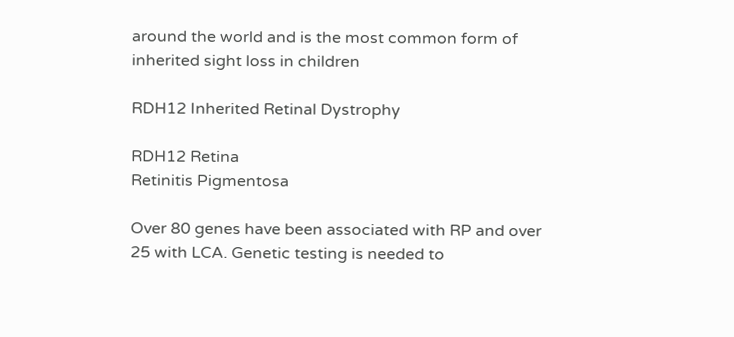around the world and is the most common form of inherited sight loss in children

RDH12 Inherited Retinal Dystrophy

RDH12 Retina
Retinitis Pigmentosa

Over 80 genes have been associated with RP and over 25 with LCA. Genetic testing is needed to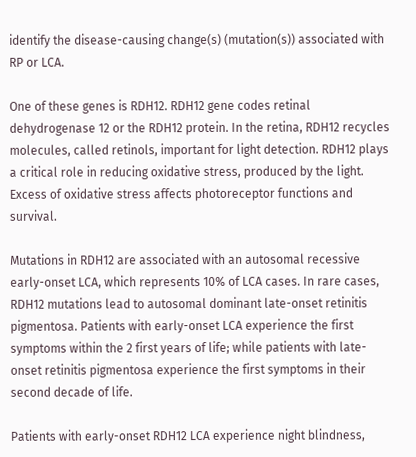identify the disease-causing change(s) (mutation(s)) associated with RP or LCA.

One of these genes is RDH12. RDH12 gene codes retinal dehydrogenase 12 or the RDH12 protein. In the retina, RDH12 recycles molecules, called retinols, important for light detection. RDH12 plays a critical role in reducing oxidative stress, produced by the light. Excess of oxidative stress affects photoreceptor functions and survival.

Mutations in RDH12 are associated with an autosomal recessive early-onset LCA, which represents 10% of LCA cases. In rare cases, RDH12 mutations lead to autosomal dominant late-onset retinitis pigmentosa. Patients with early-onset LCA experience the first symptoms within the 2 first years of life; while patients with late-onset retinitis pigmentosa experience the first symptoms in their second decade of life.

Patients with early-onset RDH12 LCA experience night blindness,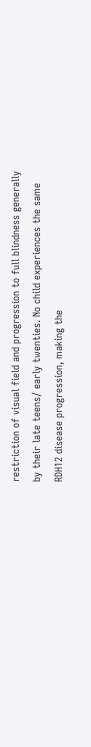restriction of visual field and progression to full blindness generally by their late teens/ early twenties. No child experiences the same RDH12 disease progression, making the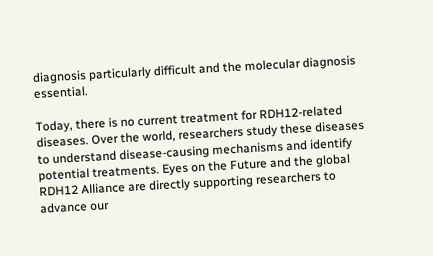diagnosis particularly difficult and the molecular diagnosis essential.

Today, there is no current treatment for RDH12-related diseases. Over the world, researchers study these diseases to understand disease-causing mechanisms and identify potential treatments. Eyes on the Future and the global RDH12 Alliance are directly supporting researchers to advance our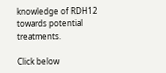knowledge of RDH12 towards potential treatments.

Click below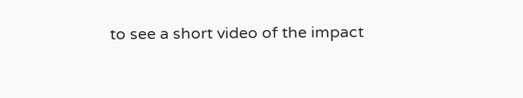to see a short video of the impact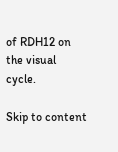of RDH12 on the visual cycle.

Skip to content